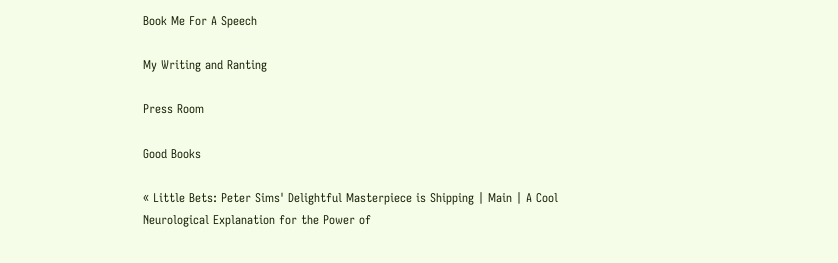Book Me For A Speech

My Writing and Ranting

Press Room

Good Books

« Little Bets: Peter Sims' Delightful Masterpiece is Shipping | Main | A Cool Neurological Explanation for the Power of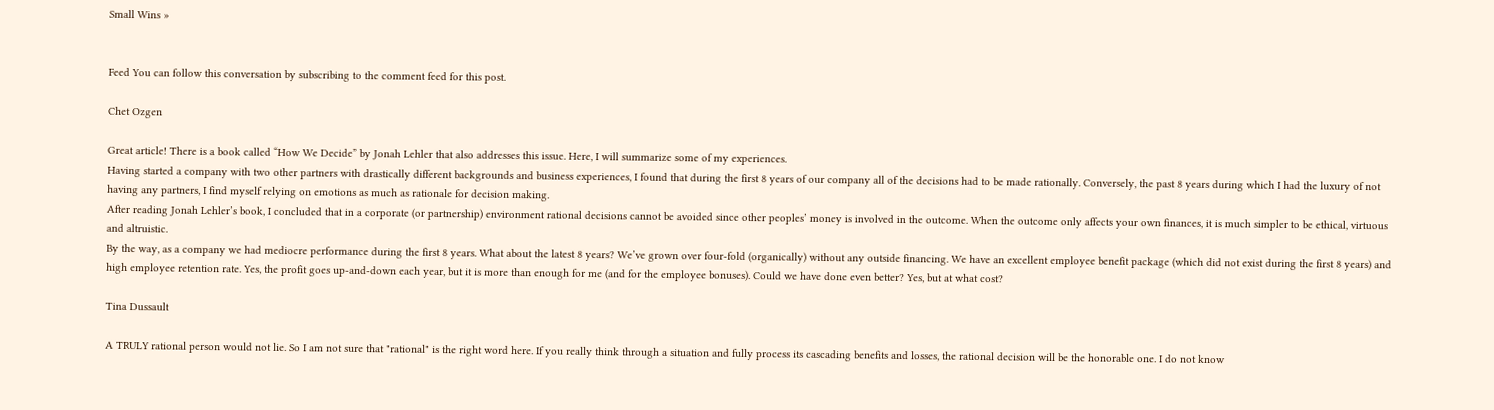Small Wins »


Feed You can follow this conversation by subscribing to the comment feed for this post.

Chet Ozgen

Great article! There is a book called “How We Decide” by Jonah Lehler that also addresses this issue. Here, I will summarize some of my experiences.
Having started a company with two other partners with drastically different backgrounds and business experiences, I found that during the first 8 years of our company all of the decisions had to be made rationally. Conversely, the past 8 years during which I had the luxury of not having any partners, I find myself relying on emotions as much as rationale for decision making.
After reading Jonah Lehler’s book, I concluded that in a corporate (or partnership) environment rational decisions cannot be avoided since other peoples’ money is involved in the outcome. When the outcome only affects your own finances, it is much simpler to be ethical, virtuous and altruistic.
By the way, as a company we had mediocre performance during the first 8 years. What about the latest 8 years? We’ve grown over four-fold (organically) without any outside financing. We have an excellent employee benefit package (which did not exist during the first 8 years) and high employee retention rate. Yes, the profit goes up-and-down each year, but it is more than enough for me (and for the employee bonuses). Could we have done even better? Yes, but at what cost?

Tina Dussault

A TRULY rational person would not lie. So I am not sure that "rational" is the right word here. If you really think through a situation and fully process its cascading benefits and losses, the rational decision will be the honorable one. I do not know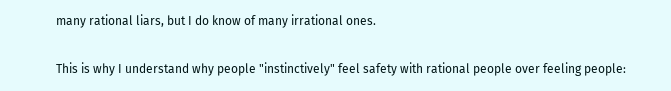many rational liars, but I do know of many irrational ones.

This is why I understand why people "instinctively" feel safety with rational people over feeling people: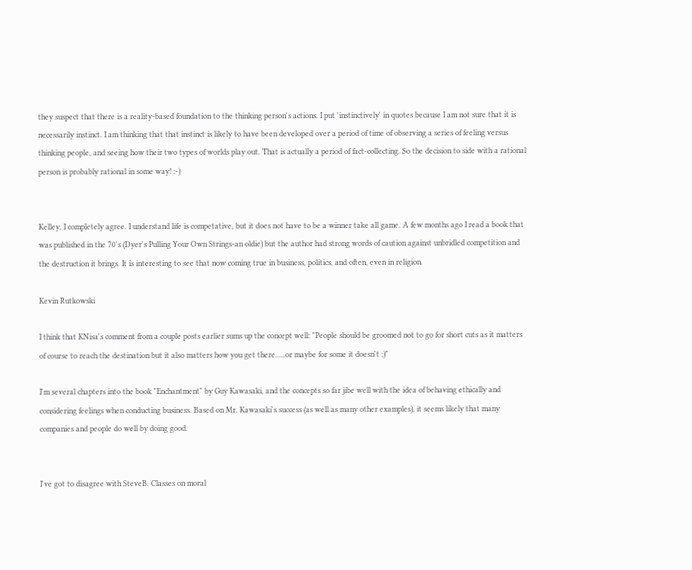they suspect that there is a reality-based foundation to the thinking person's actions. I put 'instinctively' in quotes because I am not sure that it is necessarily instinct. I am thinking that that instinct is likely to have been developed over a period of time of observing a series of feeling versus thinking people, and seeing how their two types of worlds play out. That is actually a period of fact-collecting. So the decision to side with a rational person is probably rational in some way! :-)


Kelley, I completely agree. I understand life is competative, but it does not have to be a winner take all game. A few months ago I read a book that was published in the 70's (Dyer's Pulling Your Own Strings-an oldie) but the author had strong words of caution against unbridled competition and the destruction it brings. It is interesting to see that now coming true in business, politics, and often, even in religion.

Kevin Rutkowski

I think that KNisa's comment from a couple posts earlier sums up the concept well: "People should be groomed not to go for short cuts as it matters of course to reach the destination but it also matters how you get there.....or maybe for some it doesn't ;)"

I'm several chapters into the book "Enchantment" by Guy Kawasaki, and the concepts so far jibe well with the idea of behaving ethically and considering feelings when conducting business. Based on Mr. Kawasaki's success (as well as many other examples), it seems likely that many companies and people do well by doing good.


I've got to disagree with SteveB. Classes on moral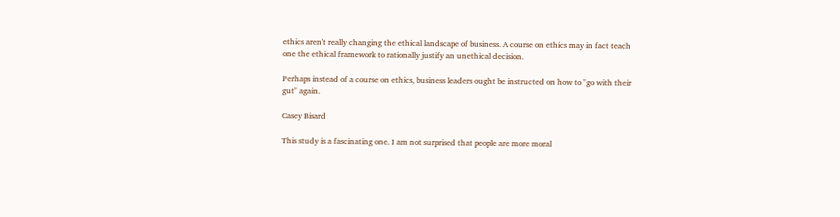ethics aren't really changing the ethical landscape of business. A course on ethics may in fact teach one the ethical framework to rationally justify an unethical decision.

Perhaps instead of a course on ethics, business leaders ought be instructed on how to "go with their gut" again.

Casey Bisard

This study is a fascinating one. I am not surprised that people are more moral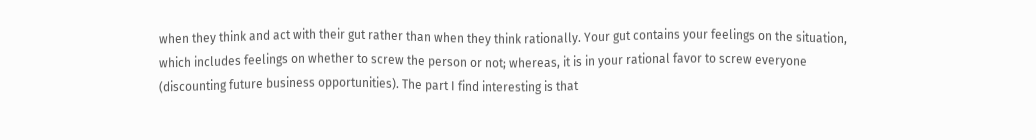when they think and act with their gut rather than when they think rationally. Your gut contains your feelings on the situation, which includes feelings on whether to screw the person or not; whereas, it is in your rational favor to screw everyone (discounting future business opportunities). The part I find interesting is that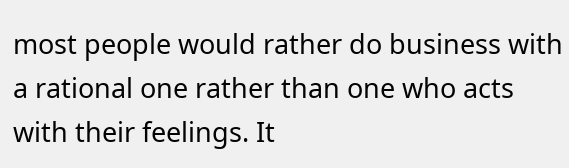most people would rather do business with a rational one rather than one who acts with their feelings. It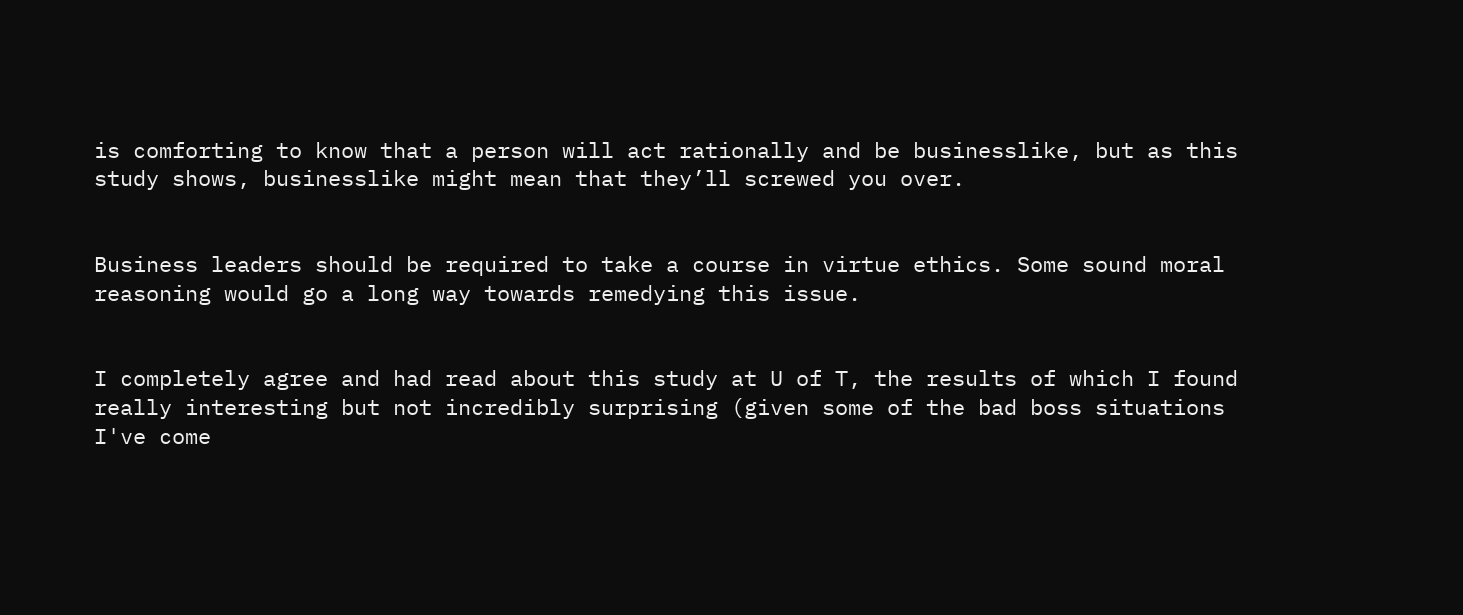is comforting to know that a person will act rationally and be businesslike, but as this study shows, businesslike might mean that they’ll screwed you over.


Business leaders should be required to take a course in virtue ethics. Some sound moral reasoning would go a long way towards remedying this issue.


I completely agree and had read about this study at U of T, the results of which I found really interesting but not incredibly surprising (given some of the bad boss situations I've come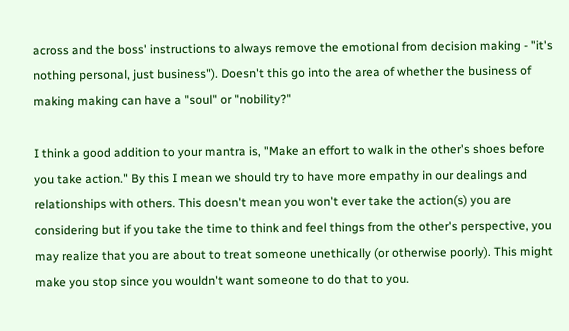across and the boss' instructions to always remove the emotional from decision making - "it's nothing personal, just business"). Doesn't this go into the area of whether the business of making making can have a "soul" or "nobility?"

I think a good addition to your mantra is, "Make an effort to walk in the other's shoes before you take action." By this I mean we should try to have more empathy in our dealings and relationships with others. This doesn't mean you won't ever take the action(s) you are considering but if you take the time to think and feel things from the other's perspective, you may realize that you are about to treat someone unethically (or otherwise poorly). This might make you stop since you wouldn't want someone to do that to you.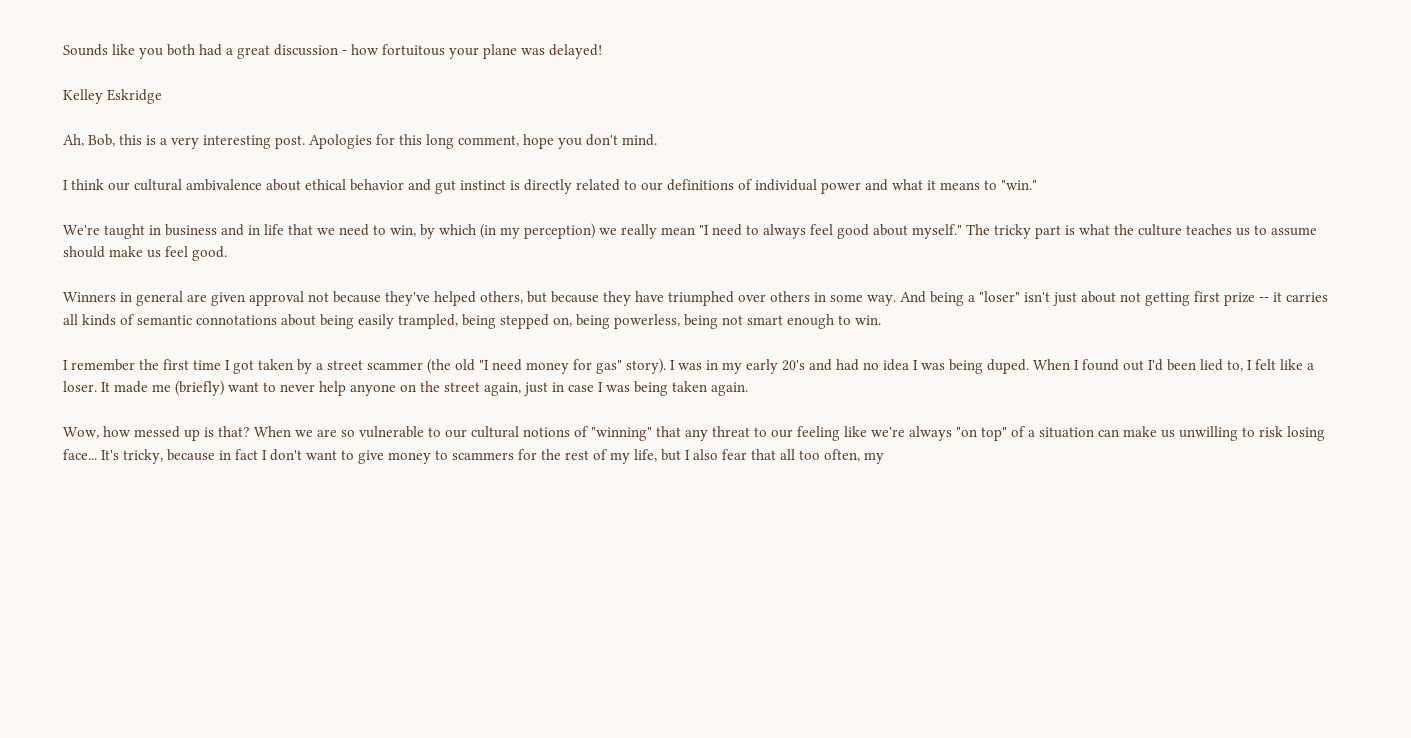Sounds like you both had a great discussion - how fortuitous your plane was delayed!

Kelley Eskridge

Ah, Bob, this is a very interesting post. Apologies for this long comment, hope you don't mind.

I think our cultural ambivalence about ethical behavior and gut instinct is directly related to our definitions of individual power and what it means to "win."

We're taught in business and in life that we need to win, by which (in my perception) we really mean "I need to always feel good about myself." The tricky part is what the culture teaches us to assume should make us feel good.

Winners in general are given approval not because they've helped others, but because they have triumphed over others in some way. And being a "loser" isn't just about not getting first prize -- it carries all kinds of semantic connotations about being easily trampled, being stepped on, being powerless, being not smart enough to win.

I remember the first time I got taken by a street scammer (the old "I need money for gas" story). I was in my early 20's and had no idea I was being duped. When I found out I'd been lied to, I felt like a loser. It made me (briefly) want to never help anyone on the street again, just in case I was being taken again.

Wow, how messed up is that? When we are so vulnerable to our cultural notions of "winning" that any threat to our feeling like we're always "on top" of a situation can make us unwilling to risk losing face... It's tricky, because in fact I don't want to give money to scammers for the rest of my life, but I also fear that all too often, my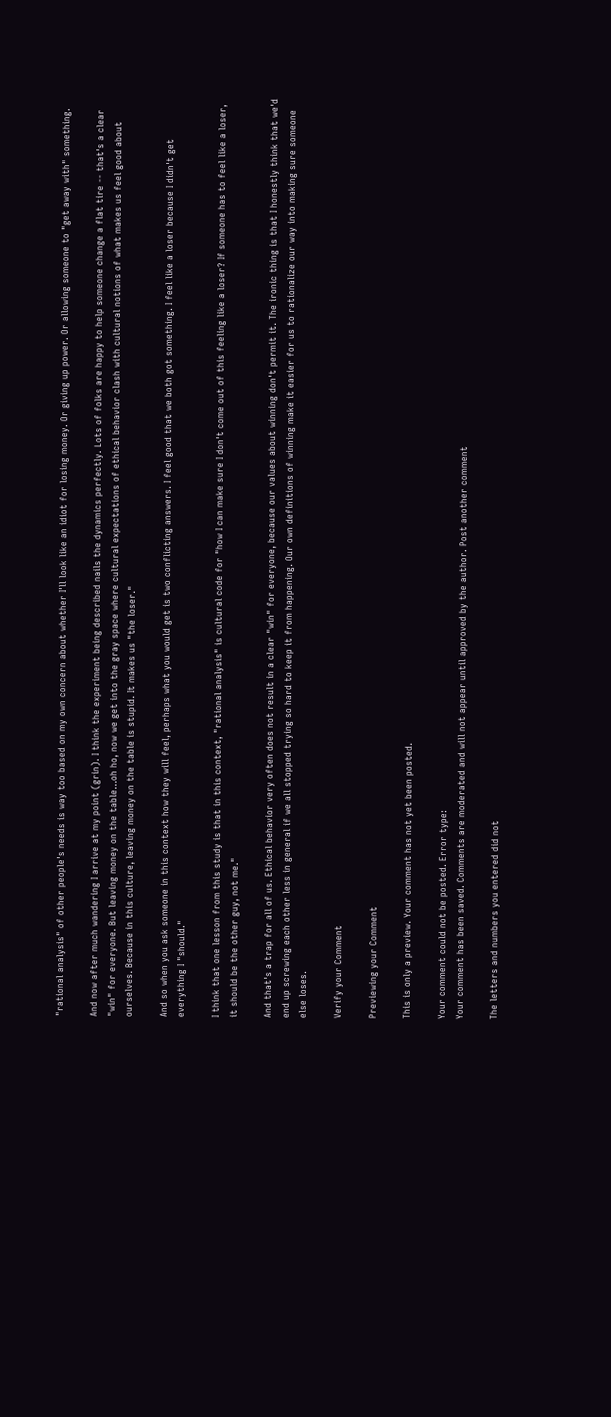"rational analysis" of other people's needs is way too based on my own concern about whether I'll look like an idiot for losing money. Or giving up power. Or allowing someone to "get away with" something.

And now after much wandering I arrive at my point (grin). I think the experiment being described nails the dynamics perfectly. Lots of folks are happy to help someone change a flat tire -- that's a clear "win" for everyone. But leaving money on the table...oh ho, now we get into the gray space where cultural expectations of ethical behavior clash with cultural notions of what makes us feel good about ourselves. Because in this culture, leaving money on the table is stupid. It makes us "the loser."

And so when you ask someone in this context how they will feel, perhaps what you would get is two conflicting answers. I feel good that we both got something. I feel like a loser because I didn't get everything I "should."

I think that one lesson from this study is that in this context, "rational analysis" is cultural code for "how I can make sure I don't come out of this feeling like a loser? If someone has to feel like a loser, it should be the other guy, not me."

And that's a trap for all of us. Ethical behavior very often does not result in a clear "win" for everyone, because our values about winning don't permit it. The ironic thing is that I honestly think that we'd end up screwing each other less in general if we all stopped trying so hard to keep it from happening. Our own definitions of winning make it easier for us to rationalize our way into making sure someone else loses.

Verify your Comment

Previewing your Comment

This is only a preview. Your comment has not yet been posted.

Your comment could not be posted. Error type:
Your comment has been saved. Comments are moderated and will not appear until approved by the author. Post another comment

The letters and numbers you entered did not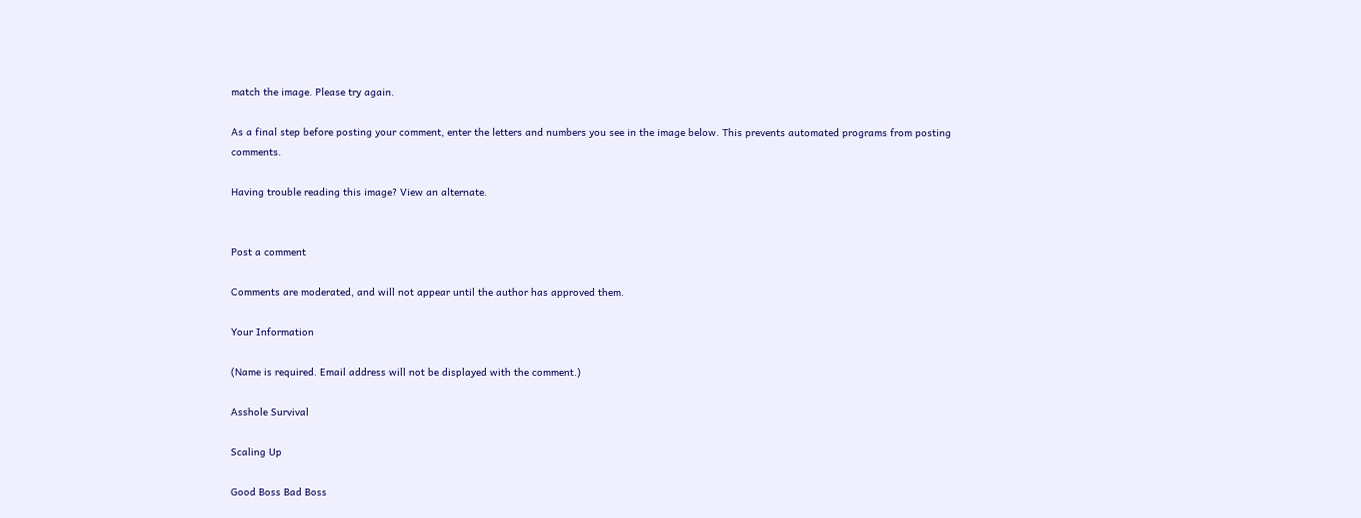match the image. Please try again.

As a final step before posting your comment, enter the letters and numbers you see in the image below. This prevents automated programs from posting comments.

Having trouble reading this image? View an alternate.


Post a comment

Comments are moderated, and will not appear until the author has approved them.

Your Information

(Name is required. Email address will not be displayed with the comment.)

Asshole Survival

Scaling Up

Good Boss Bad Boss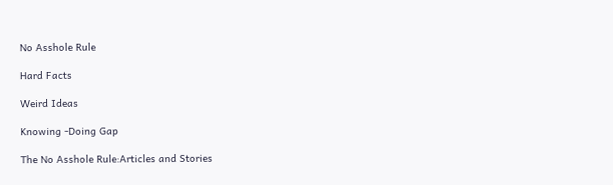No Asshole Rule

Hard Facts

Weird Ideas

Knowing -Doing Gap

The No Asshole Rule:Articles and Stories